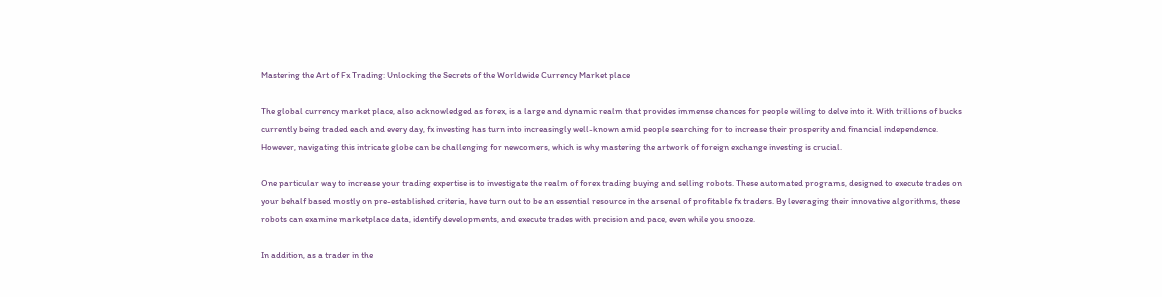Mastering the Art of Fx Trading: Unlocking the Secrets of the Worldwide Currency Market place

The global currency market place, also acknowledged as forex, is a large and dynamic realm that provides immense chances for people willing to delve into it. With trillions of bucks currently being traded each and every day, fx investing has turn into increasingly well-known amid people searching for to increase their prosperity and financial independence. However, navigating this intricate globe can be challenging for newcomers, which is why mastering the artwork of foreign exchange investing is crucial.

One particular way to increase your trading expertise is to investigate the realm of forex trading buying and selling robots. These automated programs, designed to execute trades on your behalf based mostly on pre-established criteria, have turn out to be an essential resource in the arsenal of profitable fx traders. By leveraging their innovative algorithms, these robots can examine marketplace data, identify developments, and execute trades with precision and pace, even while you snooze.

In addition, as a trader in the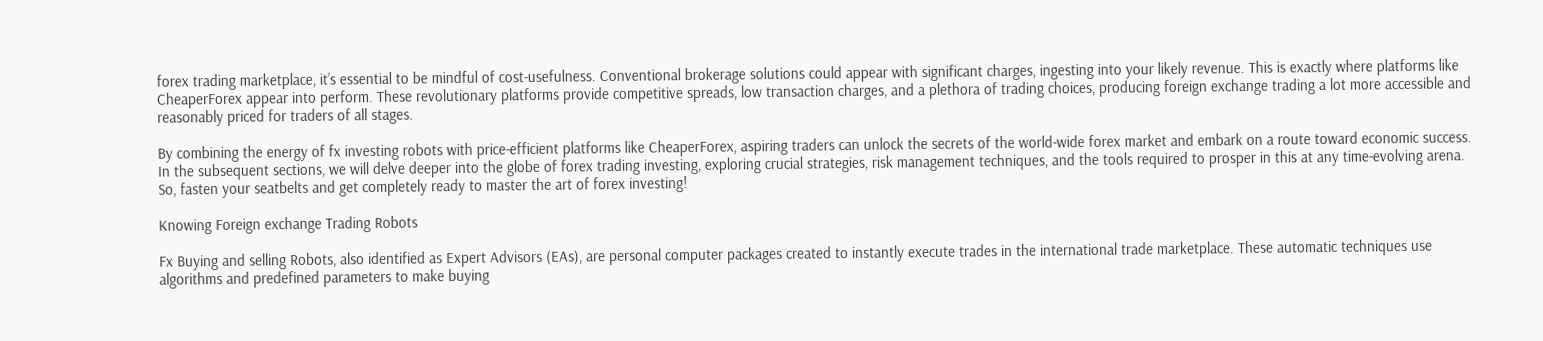forex trading marketplace, it’s essential to be mindful of cost-usefulness. Conventional brokerage solutions could appear with significant charges, ingesting into your likely revenue. This is exactly where platforms like CheaperForex appear into perform. These revolutionary platforms provide competitive spreads, low transaction charges, and a plethora of trading choices, producing foreign exchange trading a lot more accessible and reasonably priced for traders of all stages.

By combining the energy of fx investing robots with price-efficient platforms like CheaperForex, aspiring traders can unlock the secrets of the world-wide forex market and embark on a route toward economic success. In the subsequent sections, we will delve deeper into the globe of forex trading investing, exploring crucial strategies, risk management techniques, and the tools required to prosper in this at any time-evolving arena. So, fasten your seatbelts and get completely ready to master the art of forex investing!

Knowing Foreign exchange Trading Robots

Fx Buying and selling Robots, also identified as Expert Advisors (EAs), are personal computer packages created to instantly execute trades in the international trade marketplace. These automatic techniques use algorithms and predefined parameters to make buying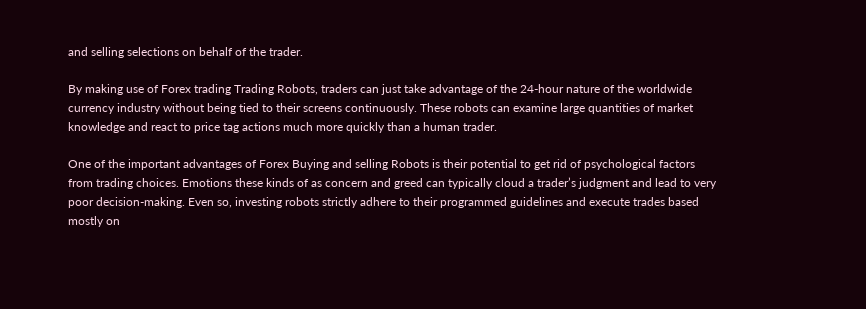and selling selections on behalf of the trader.

By making use of Forex trading Trading Robots, traders can just take advantage of the 24-hour nature of the worldwide currency industry without being tied to their screens continuously. These robots can examine large quantities of market knowledge and react to price tag actions much more quickly than a human trader.

One of the important advantages of Forex Buying and selling Robots is their potential to get rid of psychological factors from trading choices. Emotions these kinds of as concern and greed can typically cloud a trader’s judgment and lead to very poor decision-making. Even so, investing robots strictly adhere to their programmed guidelines and execute trades based mostly on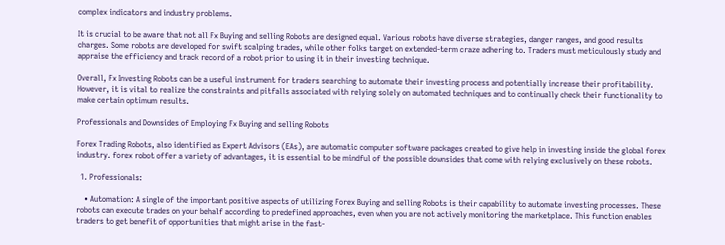complex indicators and industry problems.

It is crucial to be aware that not all Fx Buying and selling Robots are designed equal. Various robots have diverse strategies, danger ranges, and good results charges. Some robots are developed for swift scalping trades, while other folks target on extended-term craze adhering to. Traders must meticulously study and appraise the efficiency and track record of a robot prior to using it in their investing technique.

Overall, Fx Investing Robots can be a useful instrument for traders searching to automate their investing process and potentially increase their profitability. However, it is vital to realize the constraints and pitfalls associated with relying solely on automated techniques and to continually check their functionality to make certain optimum results.

Professionals and Downsides of Employing Fx Buying and selling Robots

Forex Trading Robots, also identified as Expert Advisors (EAs), are automatic computer software packages created to give help in investing inside the global forex industry. forex robot offer a variety of advantages, it is essential to be mindful of the possible downsides that come with relying exclusively on these robots.

  1. Professionals:

    • Automation: A single of the important positive aspects of utilizing Forex Buying and selling Robots is their capability to automate investing processes. These robots can execute trades on your behalf according to predefined approaches, even when you are not actively monitoring the marketplace. This function enables traders to get benefit of opportunities that might arise in the fast-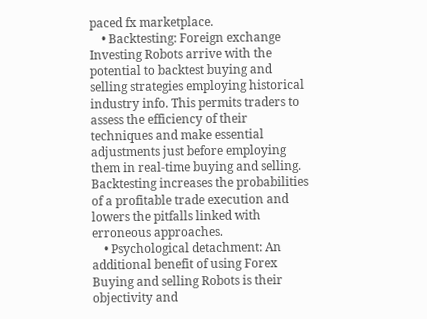paced fx marketplace.
    • Backtesting: Foreign exchange Investing Robots arrive with the potential to backtest buying and selling strategies employing historical industry info. This permits traders to assess the efficiency of their techniques and make essential adjustments just before employing them in real-time buying and selling. Backtesting increases the probabilities of a profitable trade execution and lowers the pitfalls linked with erroneous approaches.
    • Psychological detachment: An additional benefit of using Forex Buying and selling Robots is their objectivity and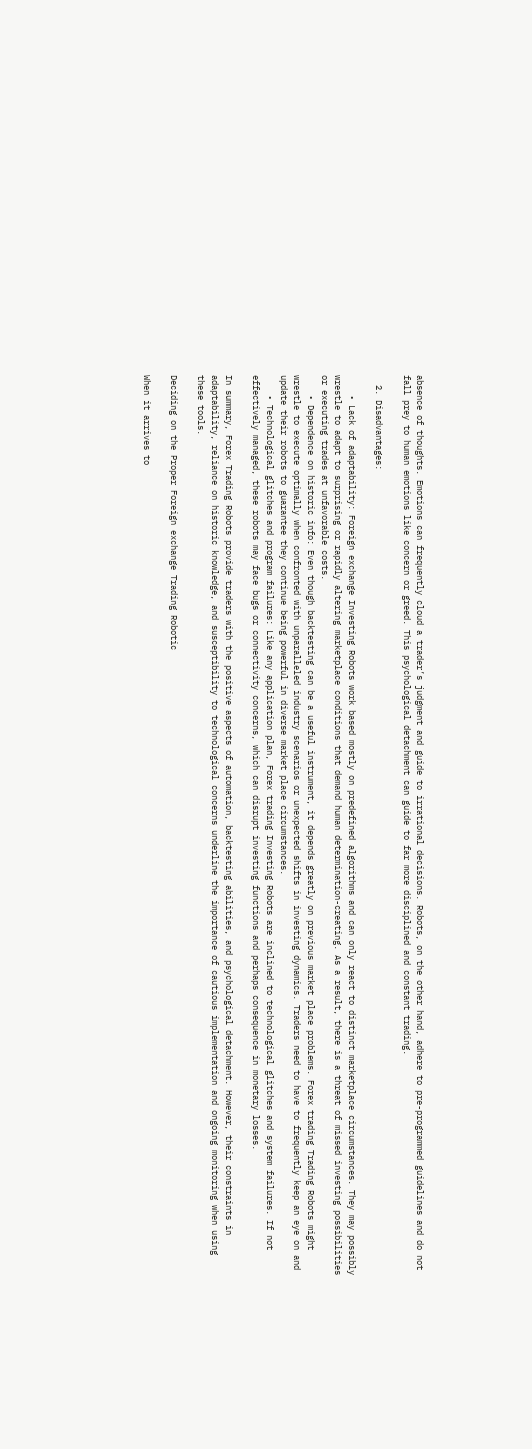absence of thoughts. Emotions can frequently cloud a trader’s judgment and guide to irrational decisions. Robots, on the other hand, adhere to pre-programmed guidelines and do not fall prey to human emotions like concern or greed. This psychological detachment can guide to far more disciplined and constant trading.

  2. Disadvantages:

    • Lack of adaptability: Foreign exchange Investing Robots work based mostly on predefined algorithms and can only react to distinct marketplace circumstances. They may possibly wrestle to adapt to surprising or rapidly altering marketplace conditions that demand human determination-creating. As a result, there is a threat of missed investing possibilities or executing trades at unfavorable costs.
    • Dependence on historic info: Even though backtesting can be a useful instrument, it depends greatly on previous market place problems. Forex trading Trading Robots might wrestle to execute optimally when confronted with unparalleled industry scenarios or unexpected shifts in investing dynamics. Traders need to have to frequently keep an eye on and update their robots to guarantee they continue being powerful in diverse market place circumstances.
    • Technological glitches and program failures: Like any application plan, Forex trading Investing Robots are inclined to technological glitches and system failures. If not effectively managed, these robots may face bugs or connectivity concerns, which can disrupt investing functions and perhaps consequence in monetary losses.

In summary, Forex Trading Robots provide traders with the positive aspects of automation, backtesting abilities, and psychological detachment. However, their constraints in adaptability, reliance on historic knowledge, and susceptibility to technological concerns underline the importance of cautious implementation and ongoing monitoring when using these tools.

Deciding on the Proper Foreign exchange Trading Robotic

When it arrives to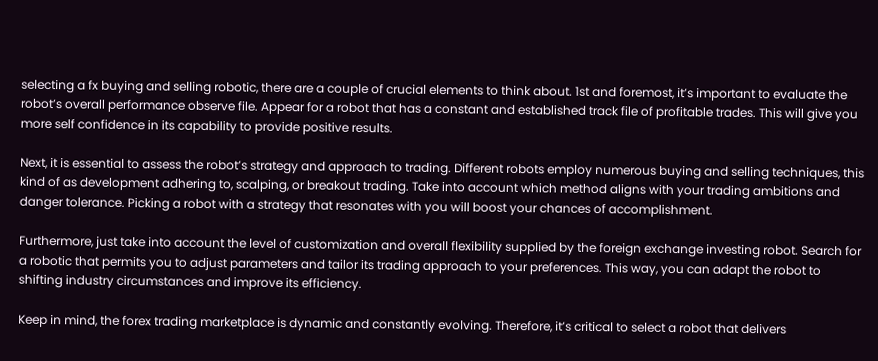selecting a fx buying and selling robotic, there are a couple of crucial elements to think about. 1st and foremost, it’s important to evaluate the robot’s overall performance observe file. Appear for a robot that has a constant and established track file of profitable trades. This will give you more self confidence in its capability to provide positive results.

Next, it is essential to assess the robot’s strategy and approach to trading. Different robots employ numerous buying and selling techniques, this kind of as development adhering to, scalping, or breakout trading. Take into account which method aligns with your trading ambitions and danger tolerance. Picking a robot with a strategy that resonates with you will boost your chances of accomplishment.

Furthermore, just take into account the level of customization and overall flexibility supplied by the foreign exchange investing robot. Search for a robotic that permits you to adjust parameters and tailor its trading approach to your preferences. This way, you can adapt the robot to shifting industry circumstances and improve its efficiency.

Keep in mind, the forex trading marketplace is dynamic and constantly evolving. Therefore, it’s critical to select a robot that delivers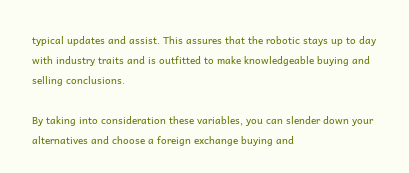typical updates and assist. This assures that the robotic stays up to day with industry traits and is outfitted to make knowledgeable buying and selling conclusions.

By taking into consideration these variables, you can slender down your alternatives and choose a foreign exchange buying and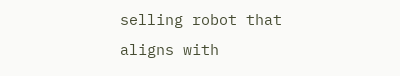selling robot that aligns with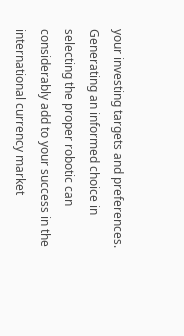your investing targets and preferences. Generating an informed choice in selecting the proper robotic can considerably add to your success in the international currency market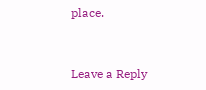place.


Leave a Reply